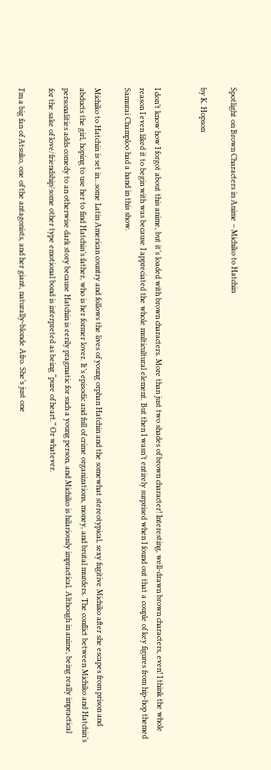Spotlight on Brown Characters in Anime – Michiko to Hatchin

by K. Hopson


I don’t know how I forgot about this anime, but it’s loaded with brown characters. More than just two shades of brown character! Interesting, well-drawn brown characters, even! I think the whole reason I even liked it to begin with was because I appreciated the whole multicultural element. But then I wasn’t entirely surprised when I found out that a couple of key figures from hip-hop themed Samurai Champloo had a hand in this show.

Michiko to Hatchin is set in…some Latin American country and follows the lives of young orphan Hatchin and the somewhat stereotypical, sexy fugitive Michiko after she escapes from prison and abducts the girl, hoping to use her to find Hatchin’s father, who is her former lover. It’s episodic and full of crime organizations, money, and brutal murders. The conflict between Michiko and Hatchin’s personalities adds comedy to an otherwise dark story because Hatchin is eerily pragmatic for such a young person, and Michiko is hilariously impractical. Although in anime, being really impractical for the sake of love/friendship/some other type emotional bond is interpreted as being “pure of heart.” Or whatever.

I’m a big fan of Atsuko, one of the antagonists, and her giant, naturally-blonde Afro. She’s just one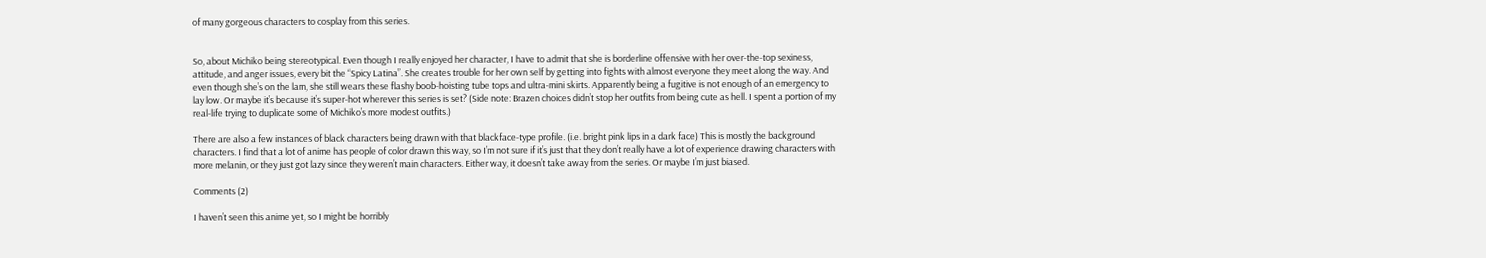of many gorgeous characters to cosplay from this series.


So, about Michiko being stereotypical. Even though I really enjoyed her character, I have to admit that she is borderline offensive with her over-the-top sexiness, attitude, and anger issues, every bit the “Spicy Latina”. She creates trouble for her own self by getting into fights with almost everyone they meet along the way. And even though she’s on the lam, she still wears these flashy boob-hoisting tube tops and ultra-mini skirts. Apparently being a fugitive is not enough of an emergency to lay low. Or maybe it’s because it’s super-hot wherever this series is set? (Side note: Brazen choices didn’t stop her outfits from being cute as hell. I spent a portion of my real-life trying to duplicate some of Michiko’s more modest outfits.)

There are also a few instances of black characters being drawn with that blackface-type profile. (i.e. bright pink lips in a dark face) This is mostly the background characters. I find that a lot of anime has people of color drawn this way, so I’m not sure if it’s just that they don’t really have a lot of experience drawing characters with more melanin, or they just got lazy since they weren’t main characters. Either way, it doesn’t take away from the series. Or maybe I’m just biased.

Comments (2)

I haven’t seen this anime yet, so I might be horribly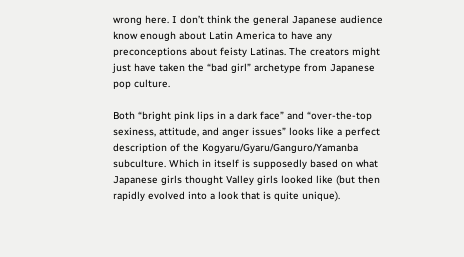wrong here. I don’t think the general Japanese audience know enough about Latin America to have any preconceptions about feisty Latinas. The creators might just have taken the “bad girl” archetype from Japanese pop culture.

Both “bright pink lips in a dark face” and “over-the-top sexiness, attitude, and anger issues” looks like a perfect description of the Kogyaru/Gyaru/Ganguro/Yamanba subculture. Which in itself is supposedly based on what Japanese girls thought Valley girls looked like (but then rapidly evolved into a look that is quite unique).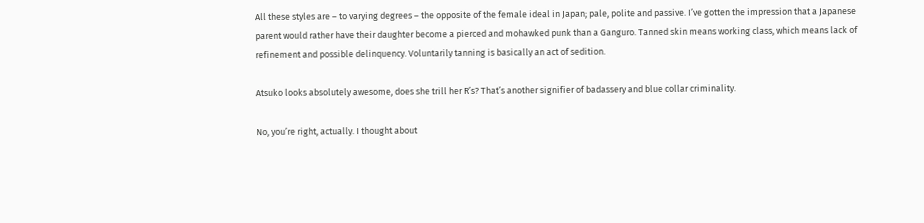All these styles are – to varying degrees – the opposite of the female ideal in Japan; pale, polite and passive. I’ve gotten the impression that a Japanese parent would rather have their daughter become a pierced and mohawked punk than a Ganguro. Tanned skin means working class, which means lack of refinement and possible delinquency. Voluntarily tanning is basically an act of sedition.

Atsuko looks absolutely awesome, does she trill her R’s? That’s another signifier of badassery and blue collar criminality.

No, you’re right, actually. I thought about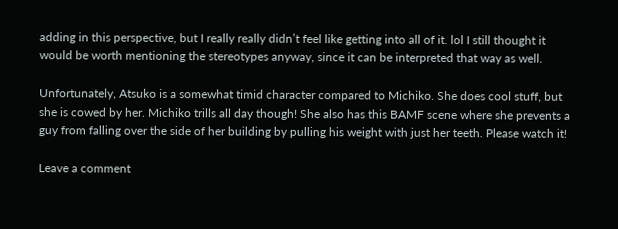adding in this perspective, but I really really didn’t feel like getting into all of it. lol I still thought it would be worth mentioning the stereotypes anyway, since it can be interpreted that way as well.

Unfortunately, Atsuko is a somewhat timid character compared to Michiko. She does cool stuff, but she is cowed by her. Michiko trills all day though! She also has this BAMF scene where she prevents a guy from falling over the side of her building by pulling his weight with just her teeth. Please watch it!

Leave a comment